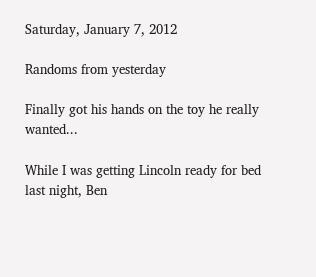Saturday, January 7, 2012

Randoms from yesterday

Finally got his hands on the toy he really wanted...

While I was getting Lincoln ready for bed last night, Ben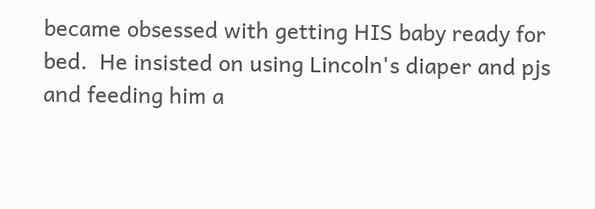became obsessed with getting HIS baby ready for bed.  He insisted on using Lincoln's diaper and pjs and feeding him a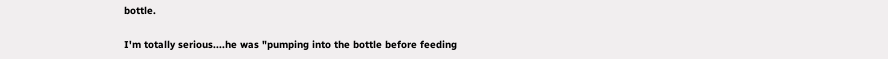bottle.

I'm totally serious....he was "pumping into the bottle before feeding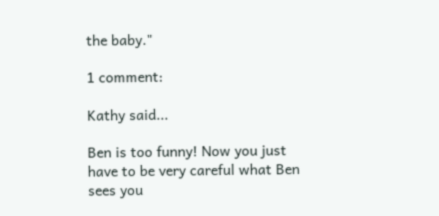the baby."

1 comment:

Kathy said...

Ben is too funny! Now you just have to be very careful what Ben sees you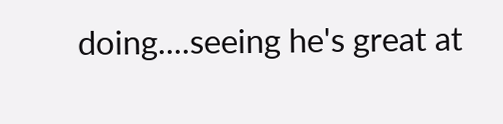doing....seeing he's great at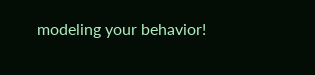modeling your behavior!